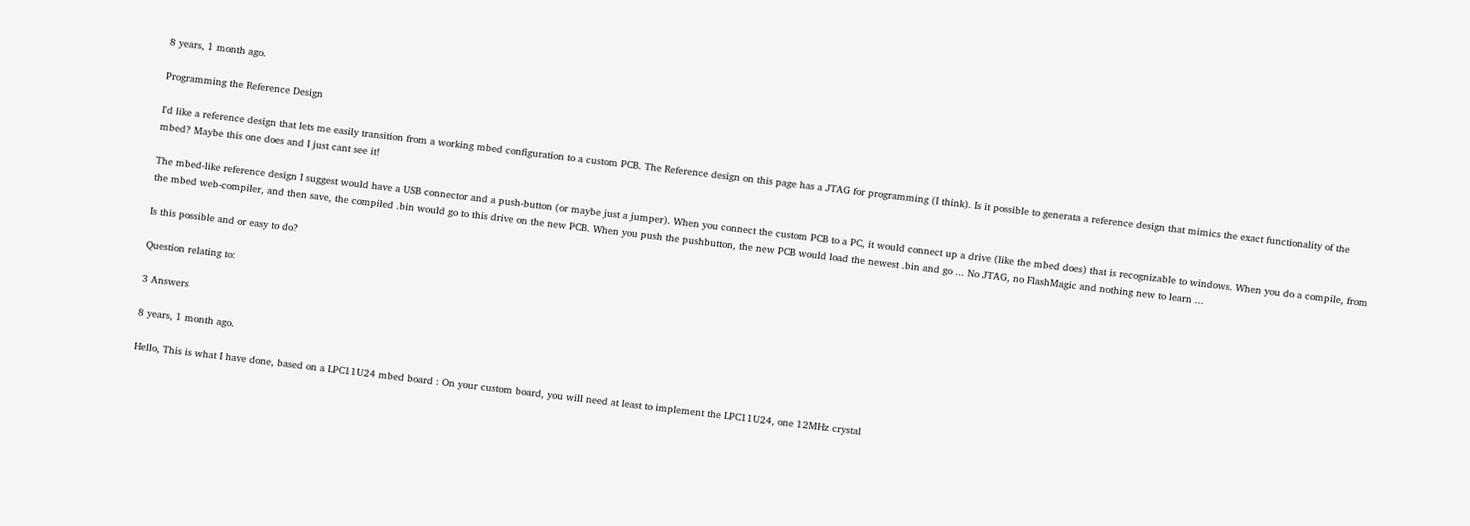8 years, 1 month ago.

Programming the Reference Design

I'd like a reference design that lets me easily transition from a working mbed configuration to a custom PCB. The Reference design on this page has a JTAG for programming (I think). Is it possible to generata a reference design that mimics the exact functionality of the mbed? Maybe this one does and I just cant see it!

The mbed-like reference design I suggest would have a USB connector and a push-button (or maybe just a jumper). When you connect the custom PCB to a PC, it would connect up a drive (like the mbed does) that is recognizable to windows. When you do a compile, from the mbed web-compiler, and then save, the compiled .bin would go to this drive on the new PCB. When you push the pushbutton, the new PCB would load the newest .bin and go ... No JTAG, no FlashMagic and nothing new to learn ...

Is this possible and or easy to do?

Question relating to:

3 Answers

8 years, 1 month ago.

Hello, This is what I have done, based on a LPC11U24 mbed board : On your custom board, you will need at least to implement the LPC11U24, one 12MHz crystal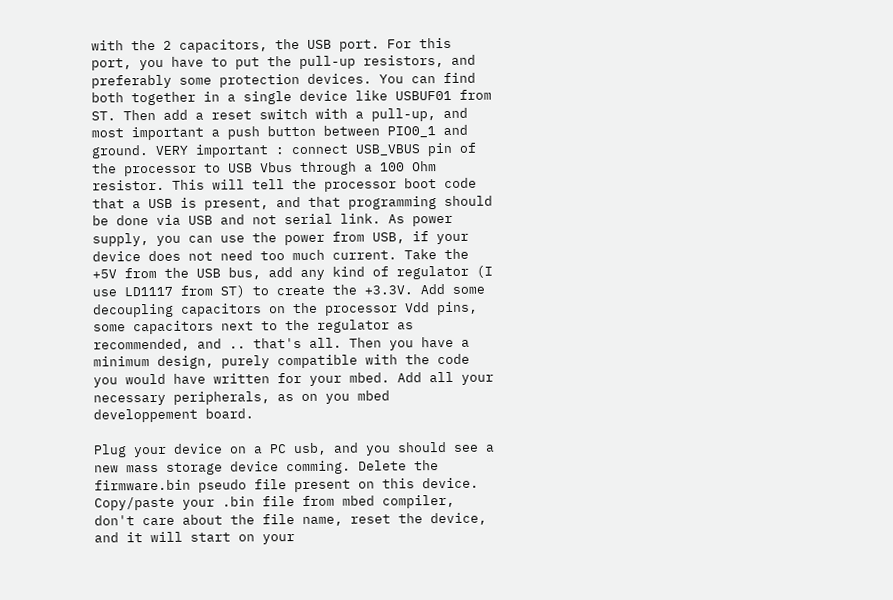with the 2 capacitors, the USB port. For this port, you have to put the pull-up resistors, and preferably some protection devices. You can find both together in a single device like USBUF01 from ST. Then add a reset switch with a pull-up, and most important a push button between PIO0_1 and ground. VERY important : connect USB_VBUS pin of the processor to USB Vbus through a 100 Ohm resistor. This will tell the processor boot code that a USB is present, and that programming should be done via USB and not serial link. As power supply, you can use the power from USB, if your device does not need too much current. Take the +5V from the USB bus, add any kind of regulator (I use LD1117 from ST) to create the +3.3V. Add some decoupling capacitors on the processor Vdd pins, some capacitors next to the regulator as recommended, and .. that's all. Then you have a minimum design, purely compatible with the code you would have written for your mbed. Add all your necessary peripherals, as on you mbed developpement board.

Plug your device on a PC usb, and you should see a new mass storage device comming. Delete the firmware.bin pseudo file present on this device. Copy/paste your .bin file from mbed compiler, don't care about the file name, reset the device, and it will start on your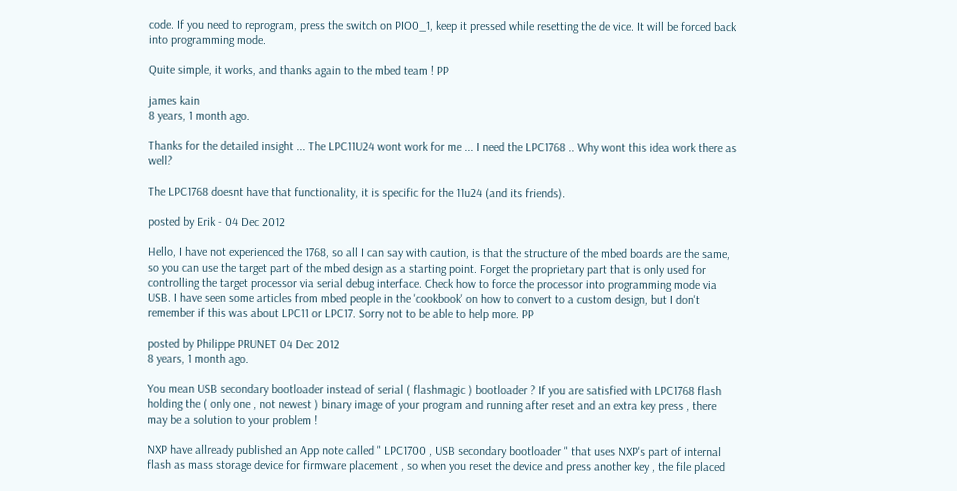code. If you need to reprogram, press the switch on PIO0_1, keep it pressed while resetting the de vice. It will be forced back into programming mode.

Quite simple, it works, and thanks again to the mbed team ! PP

james kain
8 years, 1 month ago.

Thanks for the detailed insight ... The LPC11U24 wont work for me ... I need the LPC1768 .. Why wont this idea work there as well?

The LPC1768 doesnt have that functionality, it is specific for the 11u24 (and its friends).

posted by Erik - 04 Dec 2012

Hello, I have not experienced the 1768, so all I can say with caution, is that the structure of the mbed boards are the same, so you can use the target part of the mbed design as a starting point. Forget the proprietary part that is only used for controlling the target processor via serial debug interface. Check how to force the processor into programming mode via USB. I have seen some articles from mbed people in the 'cookbook' on how to convert to a custom design, but I don't remember if this was about LPC11 or LPC17. Sorry not to be able to help more. PP

posted by Philippe PRUNET 04 Dec 2012
8 years, 1 month ago.

You mean USB secondary bootloader instead of serial ( flashmagic ) bootloader ? If you are satisfied with LPC1768 flash holding the ( only one , not newest ) binary image of your program and running after reset and an extra key press , there may be a solution to your problem !

NXP have allready published an App note called " LPC1700 , USB secondary bootloader " that uses NXP's part of internal flash as mass storage device for firmware placement , so when you reset the device and press another key , the file placed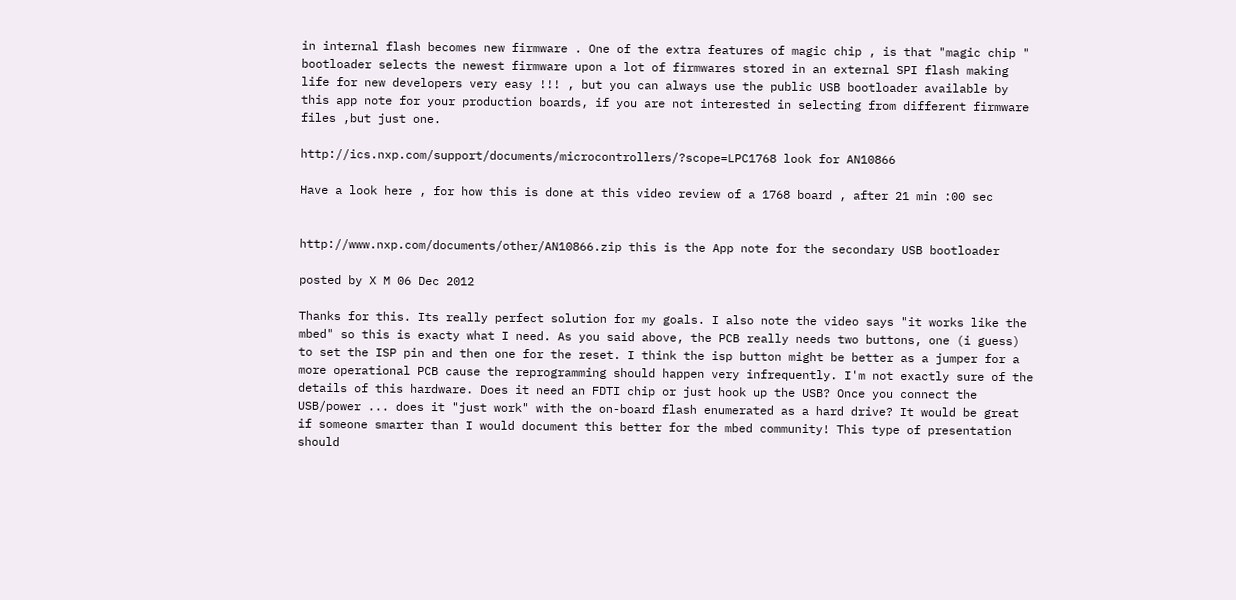in internal flash becomes new firmware . One of the extra features of magic chip , is that "magic chip " bootloader selects the newest firmware upon a lot of firmwares stored in an external SPI flash making life for new developers very easy !!! , but you can always use the public USB bootloader available by this app note for your production boards, if you are not interested in selecting from different firmware files ,but just one.

http://ics.nxp.com/support/documents/microcontrollers/?scope=LPC1768 look for AN10866

Have a look here , for how this is done at this video review of a 1768 board , after 21 min :00 sec


http://www.nxp.com/documents/other/AN10866.zip this is the App note for the secondary USB bootloader

posted by X M 06 Dec 2012

Thanks for this. Its really perfect solution for my goals. I also note the video says "it works like the mbed" so this is exacty what I need. As you said above, the PCB really needs two buttons, one (i guess) to set the ISP pin and then one for the reset. I think the isp button might be better as a jumper for a more operational PCB cause the reprogramming should happen very infrequently. I'm not exactly sure of the details of this hardware. Does it need an FDTI chip or just hook up the USB? Once you connect the USB/power ... does it "just work" with the on-board flash enumerated as a hard drive? It would be great if someone smarter than I would document this better for the mbed community! This type of presentation should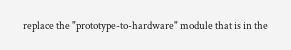replace the "prototype-to-hardware" module that is in the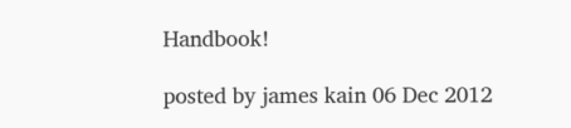Handbook!

posted by james kain 06 Dec 2012